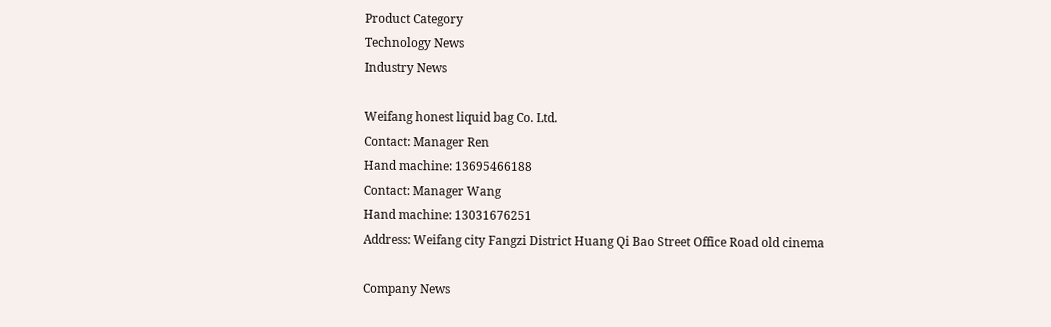Product Category
Technology News
Industry News

Weifang honest liquid bag Co. Ltd.
Contact: Manager Ren
Hand machine: 13695466188
Contact: Manager Wang
Hand machine: 13031676251
Address: Weifang city Fangzi District Huang Qi Bao Street Office Road old cinema

Company News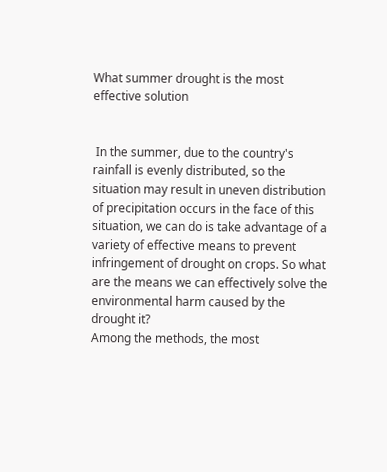What summer drought is the most effective solution


 In the summer, due to the country's rainfall is evenly distributed, so the situation may result in uneven distribution of precipitation occurs in the face of this situation, we can do is take advantage of a variety of effective means to prevent infringement of drought on crops. So what are the means we can effectively solve the environmental harm caused by the drought it?
Among the methods, the most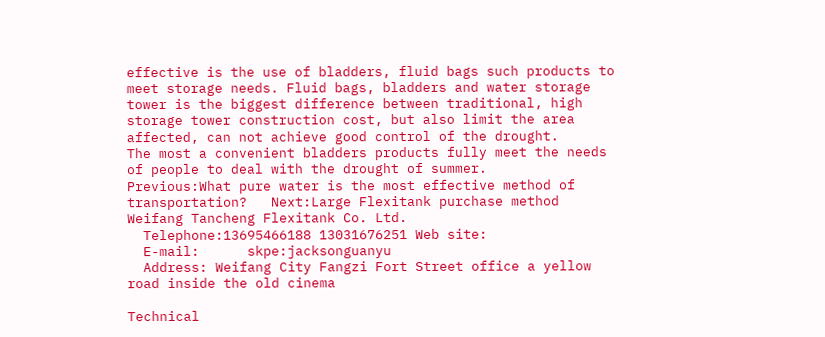effective is the use of bladders, fluid bags such products to meet storage needs. Fluid bags, bladders and water storage tower is the biggest difference between traditional, high storage tower construction cost, but also limit the area affected, can not achieve good control of the drought.
The most a convenient bladders products fully meet the needs of people to deal with the drought of summer.
Previous:What pure water is the most effective method of transportation?   Next:Large Flexitank purchase method
Weifang Tancheng Flexitank Co. Ltd.
  Telephone:13695466188 13031676251 Web site:
  E-mail:      skpe:jacksonguanyu
  Address: Weifang City Fangzi Fort Street office a yellow road inside the old cinema

Technical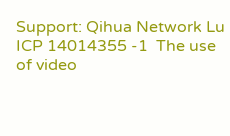Support: Qihua Network Lu ICP 14014355 -1  The use of video